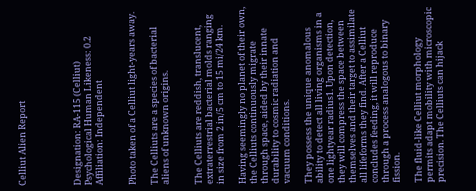Celliut Alien Report




Designation: RA-115 (Celliut)
Psychological Human Likeness: 0.2
Affiliation: Independent


Photo taken of a Celliut light-years away.

The Celliuts are a species of bacterial aliens of unknown origins.


The Celliuts are reddish, translucent, extraterrestrial bacterial molds ranging in size from 2 in/5 cm to 15 mi/24 km.

Having seemingly no planet of their own, the Celliuts continuously migrate through space, aided by their innate durability to cosmic radiation and vacuum conditions.

They possess the unique anomalous ability to detect all living organisms in a one lightyear radius1. Upon detection, they will compress the space between themselves and their target to assimilate all lifeforms they find. After a Celliut concludes feeding, it will reproduce through a process analogous to binary fission.

The fluid-like Celliut morphology permits adapt mobility with microscopic precision. The Celliuts can hijack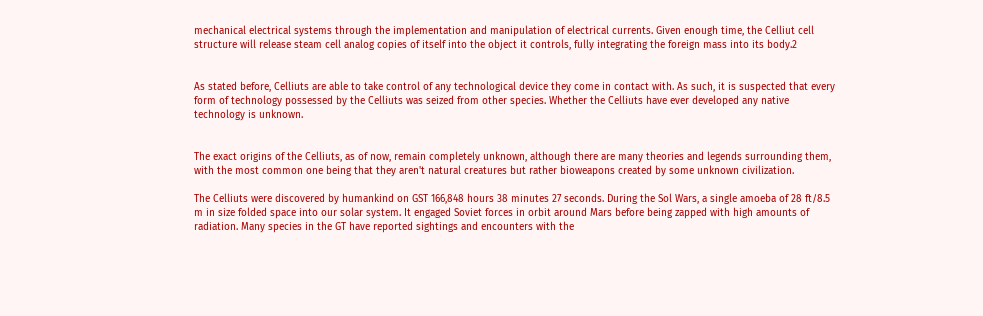mechanical electrical systems through the implementation and manipulation of electrical currents. Given enough time, the Celliut cell structure will release steam cell analog copies of itself into the object it controls, fully integrating the foreign mass into its body.2


As stated before, Celliuts are able to take control of any technological device they come in contact with. As such, it is suspected that every form of technology possessed by the Celliuts was seized from other species. Whether the Celliuts have ever developed any native technology is unknown.


The exact origins of the Celliuts, as of now, remain completely unknown, although there are many theories and legends surrounding them, with the most common one being that they aren't natural creatures but rather bioweapons created by some unknown civilization.

The Celliuts were discovered by humankind on GST 166,848 hours 38 minutes 27 seconds. During the Sol Wars, a single amoeba of 28 ft/8.5 m in size folded space into our solar system. It engaged Soviet forces in orbit around Mars before being zapped with high amounts of radiation. Many species in the GT have reported sightings and encounters with the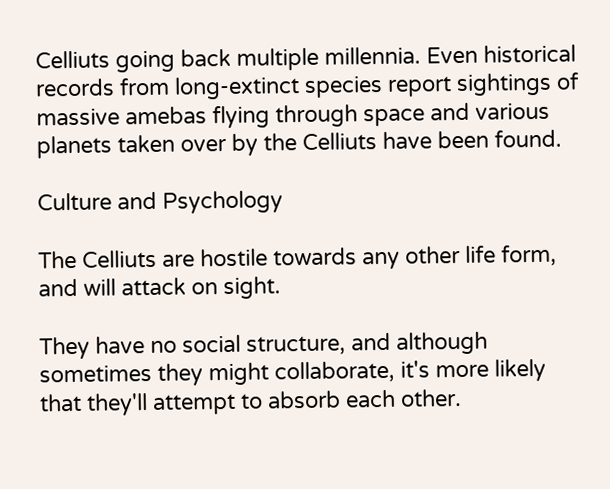Celliuts going back multiple millennia. Even historical records from long-extinct species report sightings of massive amebas flying through space and various planets taken over by the Celliuts have been found.

Culture and Psychology

The Celliuts are hostile towards any other life form, and will attack on sight.

They have no social structure, and although sometimes they might collaborate, it's more likely that they'll attempt to absorb each other.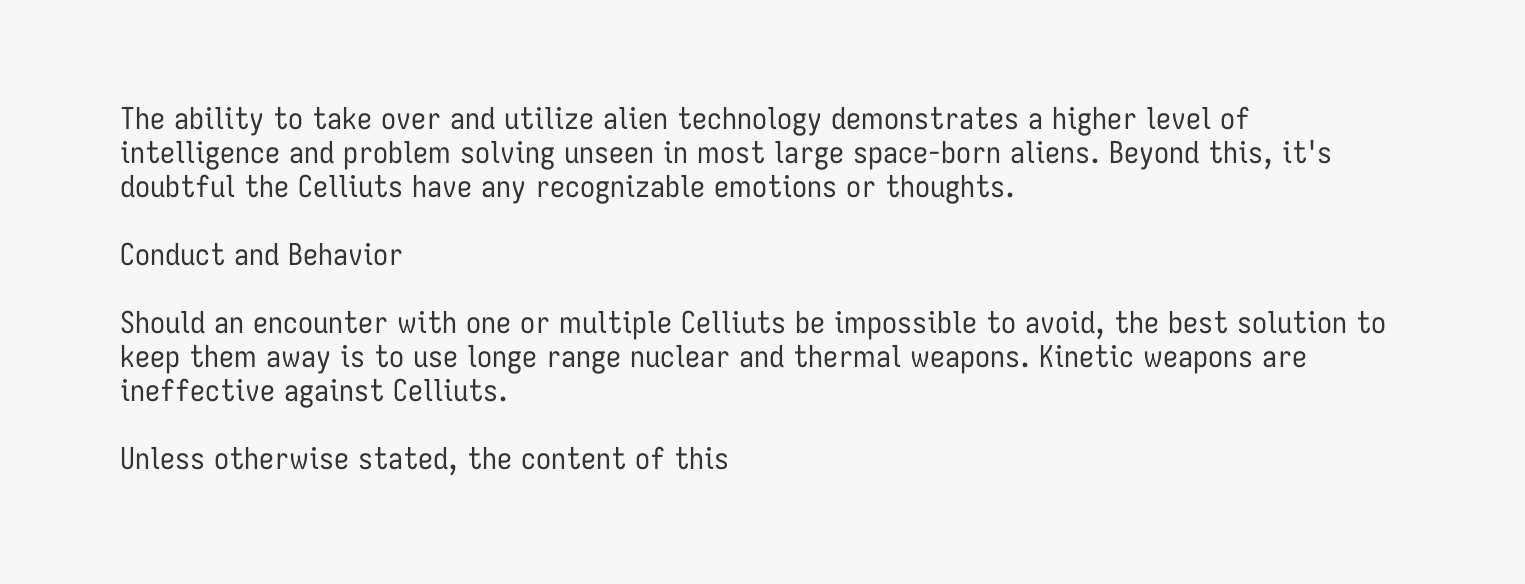The ability to take over and utilize alien technology demonstrates a higher level of intelligence and problem solving unseen in most large space-born aliens. Beyond this, it's doubtful the Celliuts have any recognizable emotions or thoughts.

Conduct and Behavior

Should an encounter with one or multiple Celliuts be impossible to avoid, the best solution to keep them away is to use longe range nuclear and thermal weapons. Kinetic weapons are ineffective against Celliuts.

Unless otherwise stated, the content of this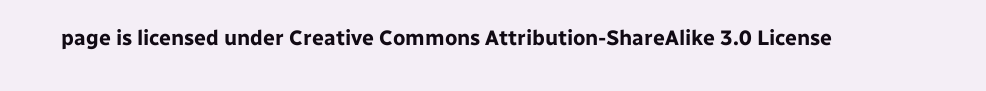page is licensed under Creative Commons Attribution-ShareAlike 3.0 License